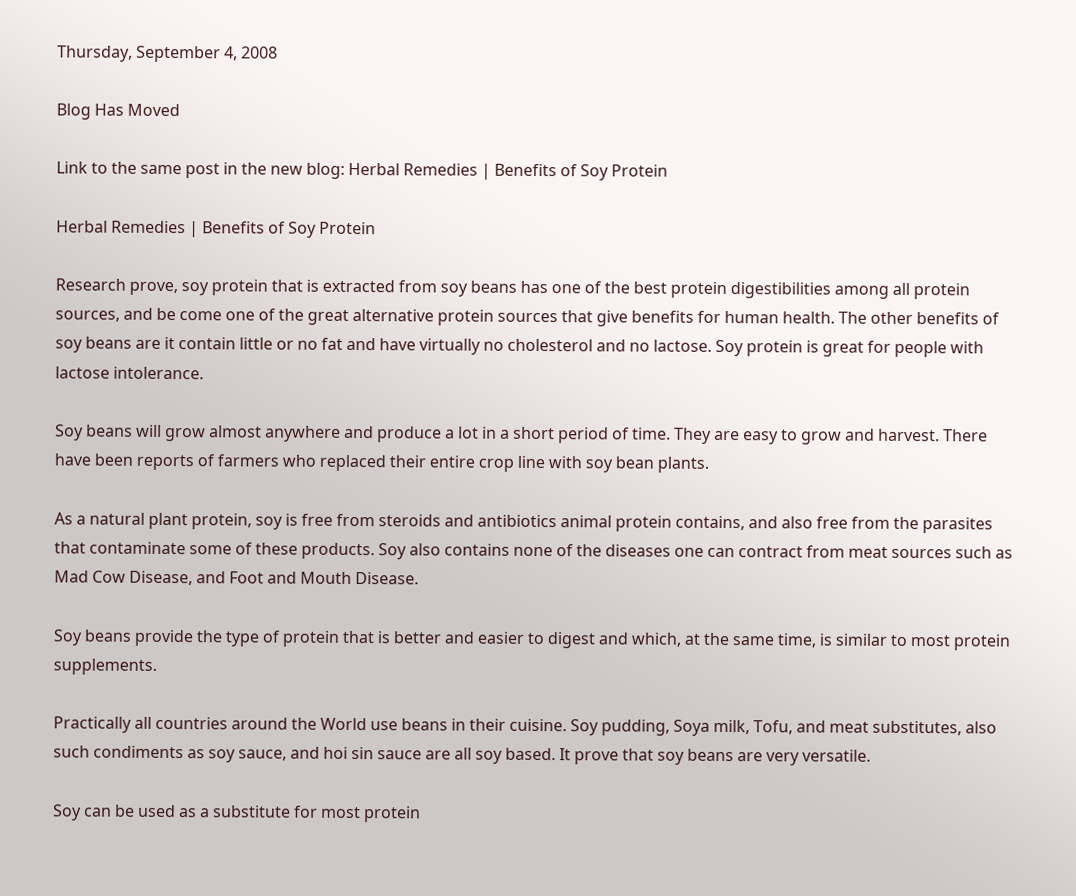Thursday, September 4, 2008

Blog Has Moved

Link to the same post in the new blog: Herbal Remedies | Benefits of Soy Protein

Herbal Remedies | Benefits of Soy Protein

Research prove, soy protein that is extracted from soy beans has one of the best protein digestibilities among all protein sources, and be come one of the great alternative protein sources that give benefits for human health. The other benefits of soy beans are it contain little or no fat and have virtually no cholesterol and no lactose. Soy protein is great for people with lactose intolerance.

Soy beans will grow almost anywhere and produce a lot in a short period of time. They are easy to grow and harvest. There have been reports of farmers who replaced their entire crop line with soy bean plants.

As a natural plant protein, soy is free from steroids and antibiotics animal protein contains, and also free from the parasites that contaminate some of these products. Soy also contains none of the diseases one can contract from meat sources such as Mad Cow Disease, and Foot and Mouth Disease.

Soy beans provide the type of protein that is better and easier to digest and which, at the same time, is similar to most protein supplements.

Practically all countries around the World use beans in their cuisine. Soy pudding, Soya milk, Tofu, and meat substitutes, also such condiments as soy sauce, and hoi sin sauce are all soy based. It prove that soy beans are very versatile.

Soy can be used as a substitute for most protein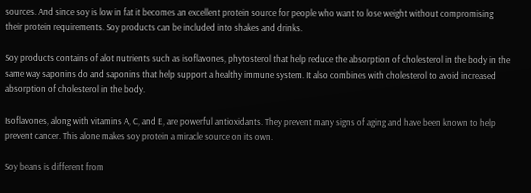sources. And since soy is low in fat it becomes an excellent protein source for people who want to lose weight without compromising their protein requirements. Soy products can be included into shakes and drinks.

Soy products contains of alot nutrients such as isoflavones, phytosterol that help reduce the absorption of cholesterol in the body in the same way saponins do and saponins that help support a healthy immune system. It also combines with cholesterol to avoid increased absorption of cholesterol in the body.

Isoflavones, along with vitamins A, C, and E, are powerful antioxidants. They prevent many signs of aging and have been known to help prevent cancer. This alone makes soy protein a miracle source on its own.

Soy beans is different from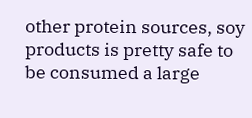other protein sources, soy products is pretty safe to be consumed a large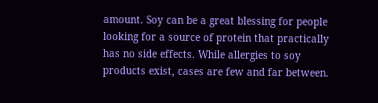amount. Soy can be a great blessing for people looking for a source of protein that practically has no side effects. While allergies to soy products exist, cases are few and far between.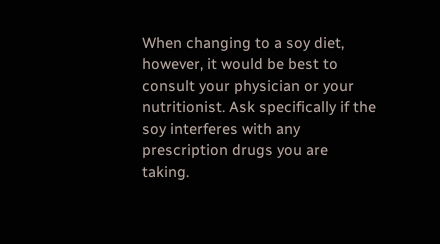When changing to a soy diet, however, it would be best to consult your physician or your nutritionist. Ask specifically if the soy interferes with any prescription drugs you are taking.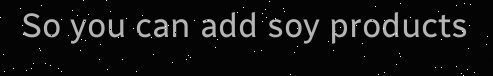So you can add soy products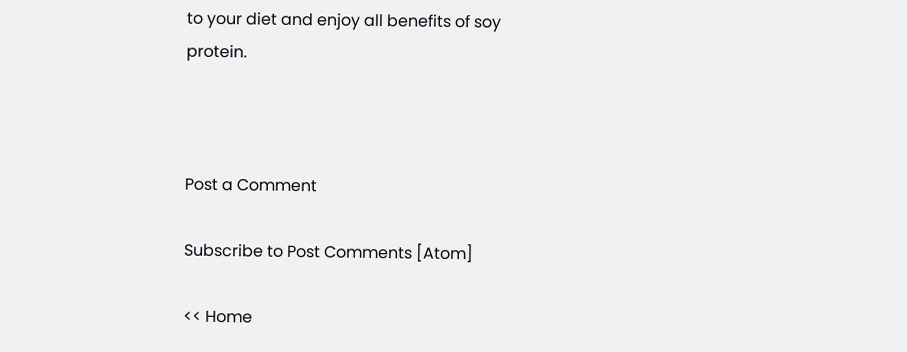to your diet and enjoy all benefits of soy protein.



Post a Comment

Subscribe to Post Comments [Atom]

<< Home